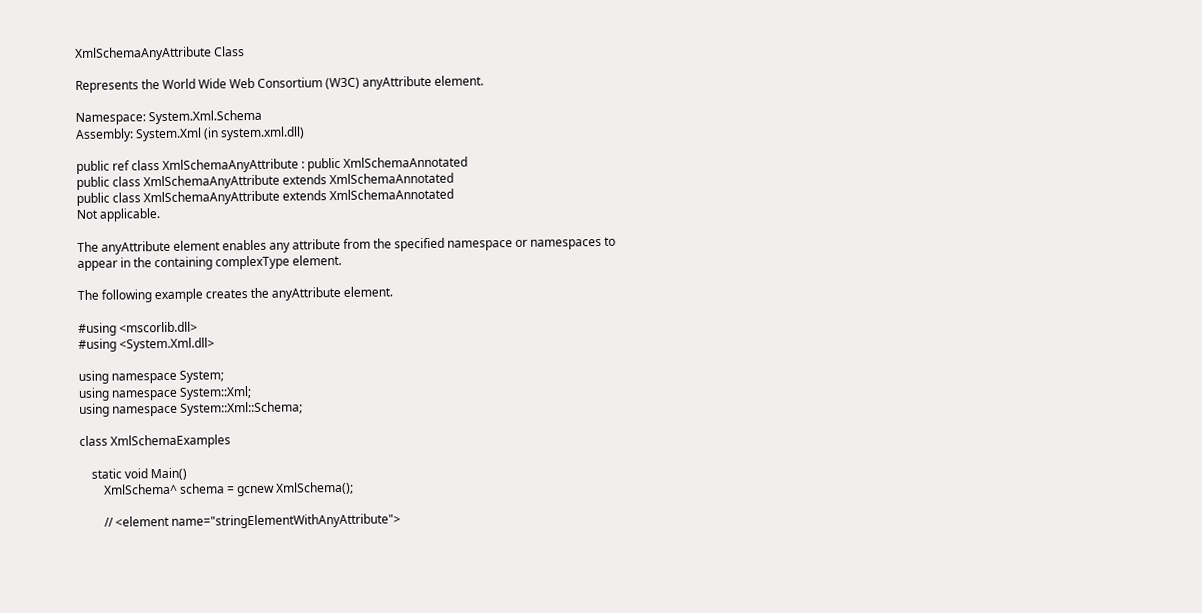XmlSchemaAnyAttribute Class

Represents the World Wide Web Consortium (W3C) anyAttribute element.

Namespace: System.Xml.Schema
Assembly: System.Xml (in system.xml.dll)

public ref class XmlSchemaAnyAttribute : public XmlSchemaAnnotated
public class XmlSchemaAnyAttribute extends XmlSchemaAnnotated
public class XmlSchemaAnyAttribute extends XmlSchemaAnnotated
Not applicable.

The anyAttribute element enables any attribute from the specified namespace or namespaces to appear in the containing complexType element.

The following example creates the anyAttribute element.

#using <mscorlib.dll>
#using <System.Xml.dll>

using namespace System;
using namespace System::Xml;
using namespace System::Xml::Schema;

class XmlSchemaExamples

    static void Main()
        XmlSchema^ schema = gcnew XmlSchema();

        // <element name="stringElementWithAnyAttribute">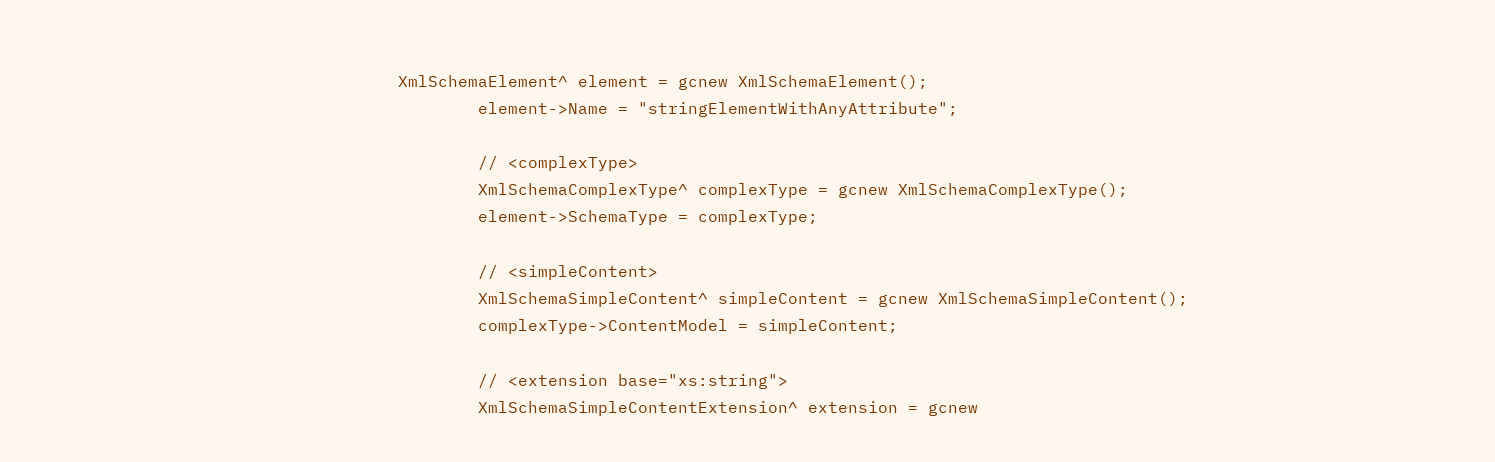XmlSchemaElement^ element = gcnew XmlSchemaElement();
        element->Name = "stringElementWithAnyAttribute";

        // <complexType>
        XmlSchemaComplexType^ complexType = gcnew XmlSchemaComplexType();
        element->SchemaType = complexType;

        // <simpleContent>
        XmlSchemaSimpleContent^ simpleContent = gcnew XmlSchemaSimpleContent();
        complexType->ContentModel = simpleContent;

        // <extension base="xs:string">
        XmlSchemaSimpleContentExtension^ extension = gcnew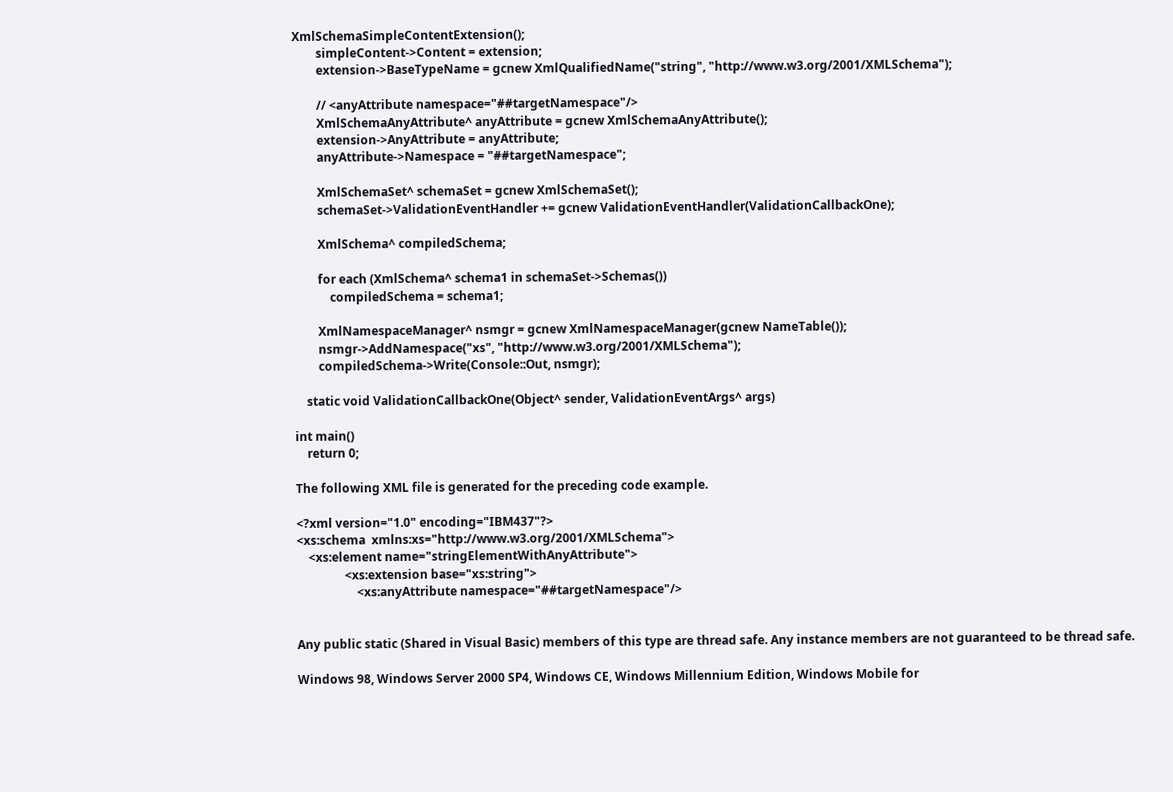XmlSchemaSimpleContentExtension();
        simpleContent->Content = extension;
        extension->BaseTypeName = gcnew XmlQualifiedName("string", "http://www.w3.org/2001/XMLSchema");

        // <anyAttribute namespace="##targetNamespace"/>
        XmlSchemaAnyAttribute^ anyAttribute = gcnew XmlSchemaAnyAttribute();
        extension->AnyAttribute = anyAttribute;
        anyAttribute->Namespace = "##targetNamespace";

        XmlSchemaSet^ schemaSet = gcnew XmlSchemaSet();
        schemaSet->ValidationEventHandler += gcnew ValidationEventHandler(ValidationCallbackOne);

        XmlSchema^ compiledSchema;

        for each (XmlSchema^ schema1 in schemaSet->Schemas())
            compiledSchema = schema1;

        XmlNamespaceManager^ nsmgr = gcnew XmlNamespaceManager(gcnew NameTable());
        nsmgr->AddNamespace("xs", "http://www.w3.org/2001/XMLSchema");
        compiledSchema->Write(Console::Out, nsmgr);

    static void ValidationCallbackOne(Object^ sender, ValidationEventArgs^ args)

int main()
    return 0;

The following XML file is generated for the preceding code example.

<?xml version="1.0" encoding="IBM437"?>
<xs:schema  xmlns:xs="http://www.w3.org/2001/XMLSchema">
    <xs:element name="stringElementWithAnyAttribute">
                <xs:extension base="xs:string">
                    <xs:anyAttribute namespace="##targetNamespace"/>


Any public static (Shared in Visual Basic) members of this type are thread safe. Any instance members are not guaranteed to be thread safe.

Windows 98, Windows Server 2000 SP4, Windows CE, Windows Millennium Edition, Windows Mobile for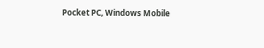Pocket PC, Windows Mobile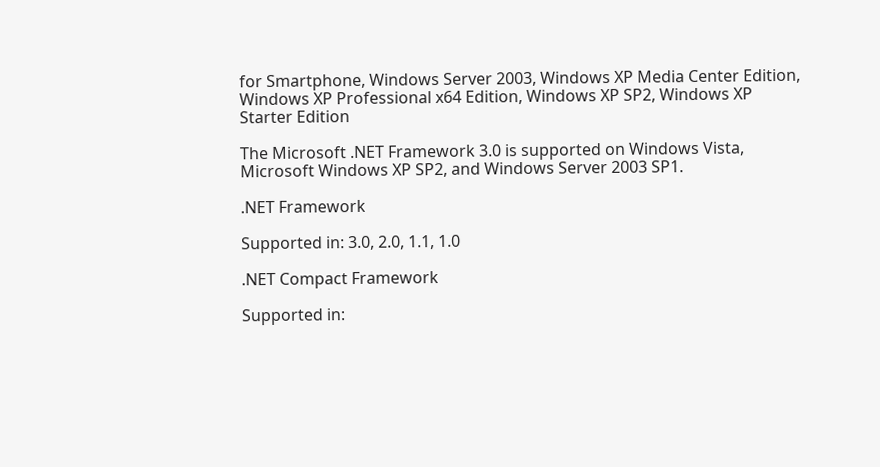for Smartphone, Windows Server 2003, Windows XP Media Center Edition, Windows XP Professional x64 Edition, Windows XP SP2, Windows XP Starter Edition

The Microsoft .NET Framework 3.0 is supported on Windows Vista, Microsoft Windows XP SP2, and Windows Server 2003 SP1.

.NET Framework

Supported in: 3.0, 2.0, 1.1, 1.0

.NET Compact Framework

Supported in: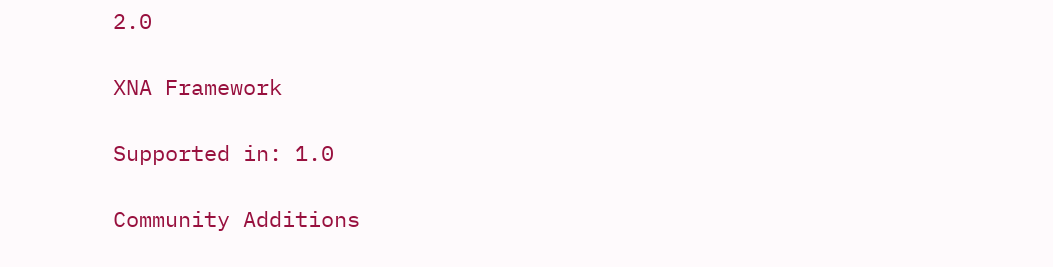2.0

XNA Framework

Supported in: 1.0

Community Additions